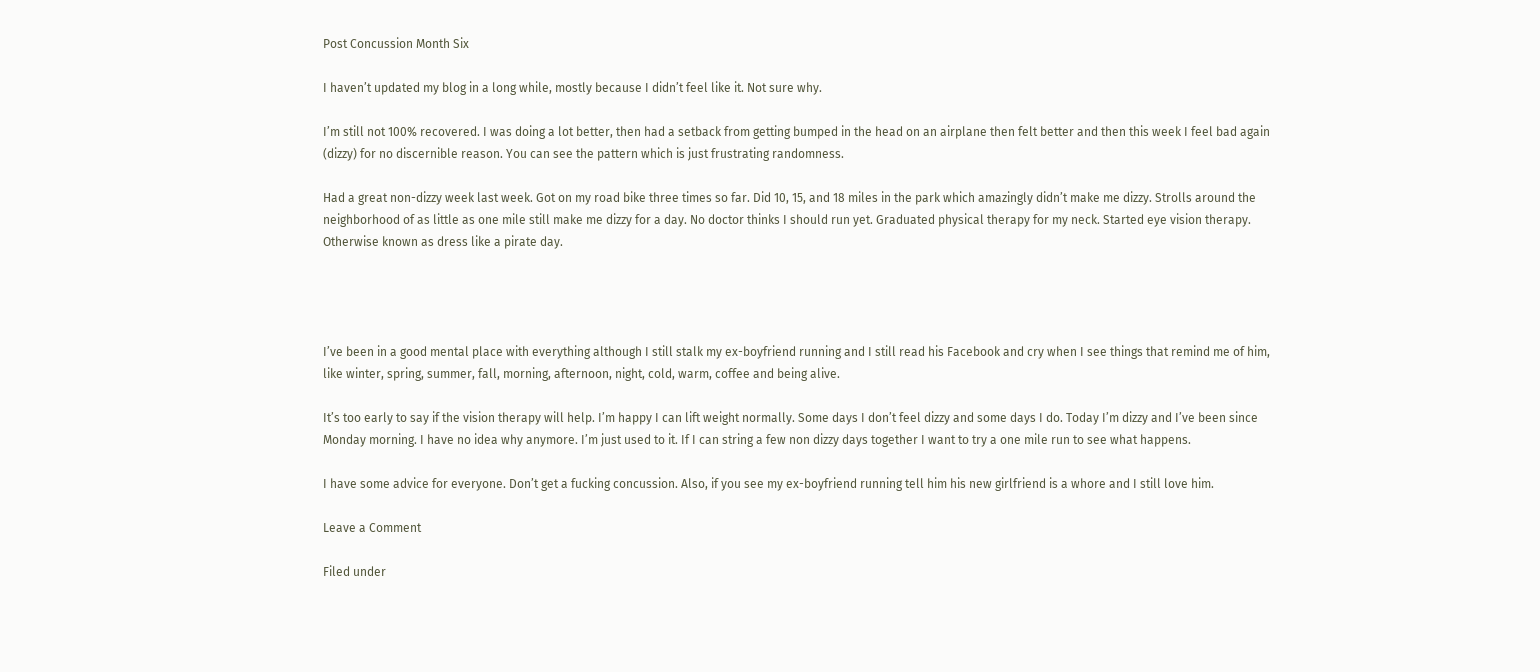Post Concussion Month Six

I haven’t updated my blog in a long while, mostly because I didn’t feel like it. Not sure why.

I’m still not 100% recovered. I was doing a lot better, then had a setback from getting bumped in the head on an airplane then felt better and then this week I feel bad again (dizzy) for no discernible reason. You can see the pattern which is just frustrating randomness.

Had a great non-dizzy week last week. Got on my road bike three times so far. Did 10, 15, and 18 miles in the park which amazingly didn’t make me dizzy. Strolls around the neighborhood of as little as one mile still make me dizzy for a day. No doctor thinks I should run yet. Graduated physical therapy for my neck. Started eye vision therapy. Otherwise known as dress like a pirate day.




I’ve been in a good mental place with everything although I still stalk my ex-boyfriend running and I still read his Facebook and cry when I see things that remind me of him, like winter, spring, summer, fall, morning, afternoon, night, cold, warm, coffee and being alive.

It’s too early to say if the vision therapy will help. I’m happy I can lift weight normally. Some days I don’t feel dizzy and some days I do. Today I’m dizzy and I’ve been since Monday morning. I have no idea why anymore. I’m just used to it. If I can string a few non dizzy days together I want to try a one mile run to see what happens.

I have some advice for everyone. Don’t get a fucking concussion. Also, if you see my ex-boyfriend running tell him his new girlfriend is a whore and I still love him.

Leave a Comment

Filed under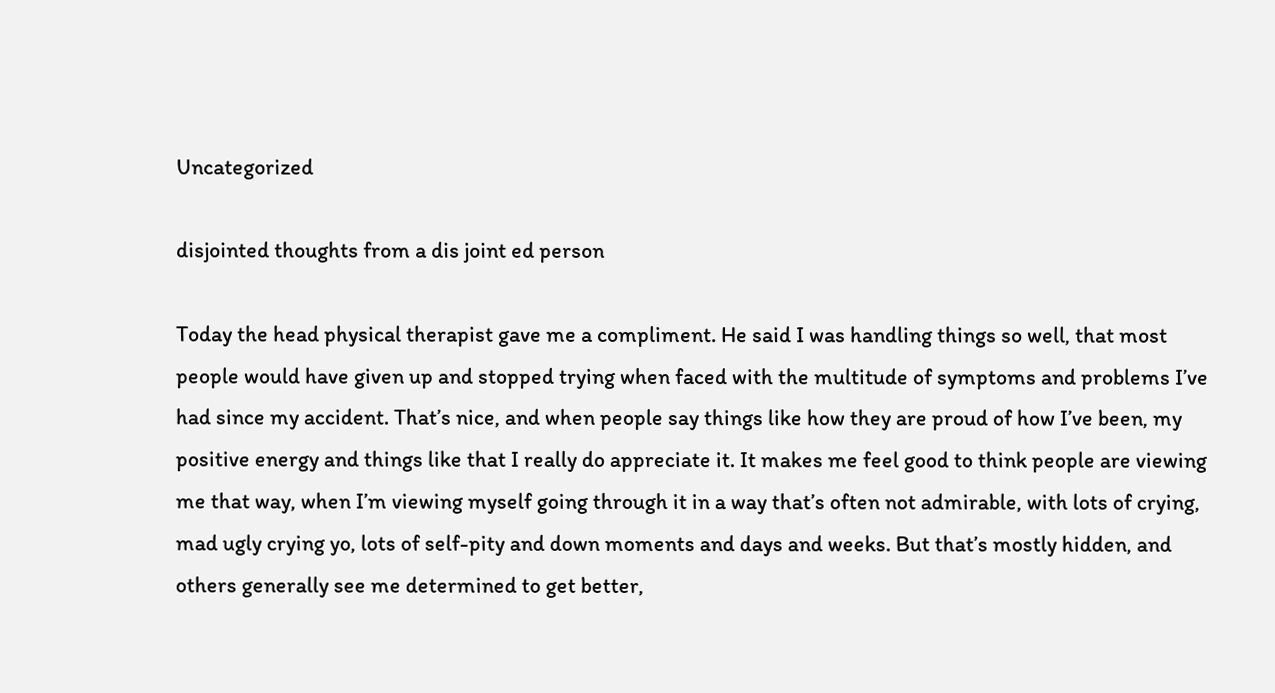Uncategorized

disjointed thoughts from a dis joint ed person

Today the head physical therapist gave me a compliment. He said I was handling things so well, that most people would have given up and stopped trying when faced with the multitude of symptoms and problems I’ve had since my accident. That’s nice, and when people say things like how they are proud of how I’ve been, my positive energy and things like that I really do appreciate it. It makes me feel good to think people are viewing me that way, when I’m viewing myself going through it in a way that’s often not admirable, with lots of crying, mad ugly crying yo, lots of self-pity and down moments and days and weeks. But that’s mostly hidden, and others generally see me determined to get better,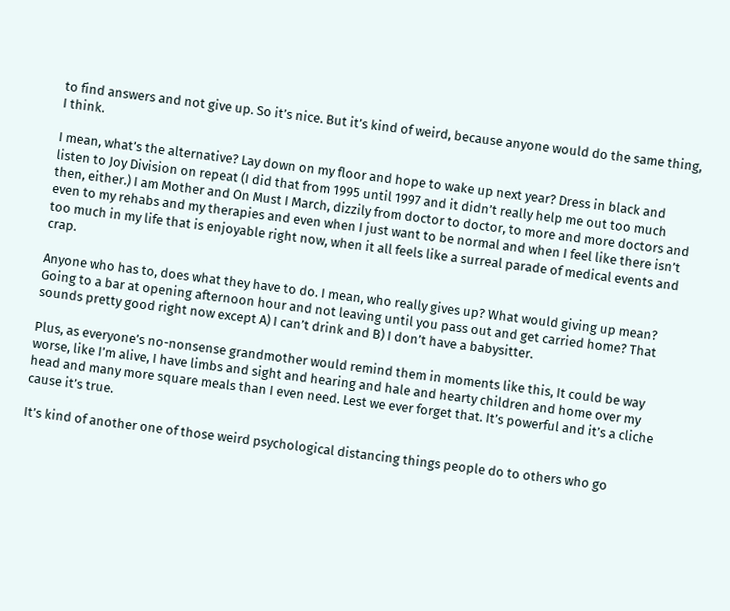to find answers and not give up. So it’s nice. But it’s kind of weird, because anyone would do the same thing, I think.

I mean, what’s the alternative? Lay down on my floor and hope to wake up next year? Dress in black and listen to Joy Division on repeat (I did that from 1995 until 1997 and it didn’t really help me out too much then, either.) I am Mother and On Must I March, dizzily from doctor to doctor, to more and more doctors and even to my rehabs and my therapies and even when I just want to be normal and when I feel like there isn’t too much in my life that is enjoyable right now, when it all feels like a surreal parade of medical events and crap.

Anyone who has to, does what they have to do. I mean, who really gives up? What would giving up mean? Going to a bar at opening afternoon hour and not leaving until you pass out and get carried home? That sounds pretty good right now except A) I can’t drink and B) I don’t have a babysitter.

Plus, as everyone’s no-nonsense grandmother would remind them in moments like this, It could be way worse, like I’m alive, I have limbs and sight and hearing and hale and hearty children and home over my head and many more square meals than I even need. Lest we ever forget that. It’s powerful and it’s a cliche cause it’s true.

It’s kind of another one of those weird psychological distancing things people do to others who go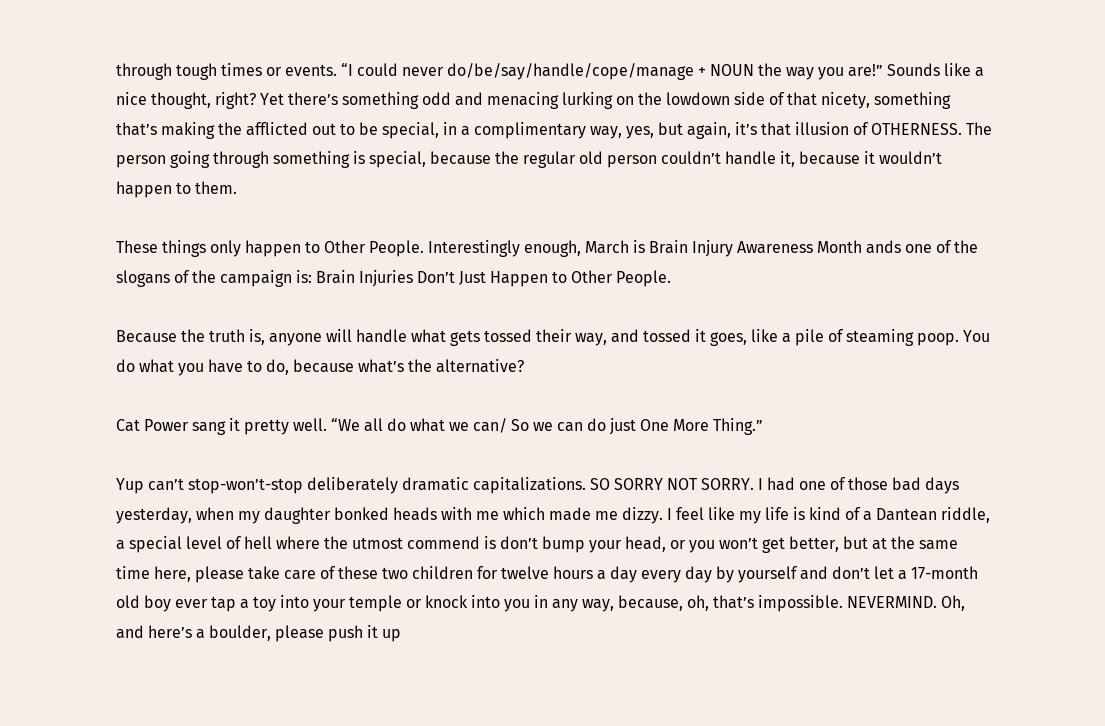through tough times or events. “I could never do/be/say/handle/cope/manage + NOUN the way you are!” Sounds like a nice thought, right? Yet there’s something odd and menacing lurking on the lowdown side of that nicety, something that’s making the afflicted out to be special, in a complimentary way, yes, but again, it’s that illusion of OTHERNESS. The person going through something is special, because the regular old person couldn’t handle it, because it wouldn’t happen to them.

These things only happen to Other People. Interestingly enough, March is Brain Injury Awareness Month ands one of the slogans of the campaign is: Brain Injuries Don’t Just Happen to Other People.

Because the truth is, anyone will handle what gets tossed their way, and tossed it goes, like a pile of steaming poop. You do what you have to do, because what’s the alternative?

Cat Power sang it pretty well. “We all do what we can/ So we can do just One More Thing.”

Yup can’t stop-won’t-stop deliberately dramatic capitalizations. SO SORRY NOT SORRY. I had one of those bad days yesterday, when my daughter bonked heads with me which made me dizzy. I feel like my life is kind of a Dantean riddle, a special level of hell where the utmost commend is don’t bump your head, or you won’t get better, but at the same time here, please take care of these two children for twelve hours a day every day by yourself and don’t let a 17-month old boy ever tap a toy into your temple or knock into you in any way, because, oh, that’s impossible. NEVERMIND. Oh, and here’s a boulder, please push it up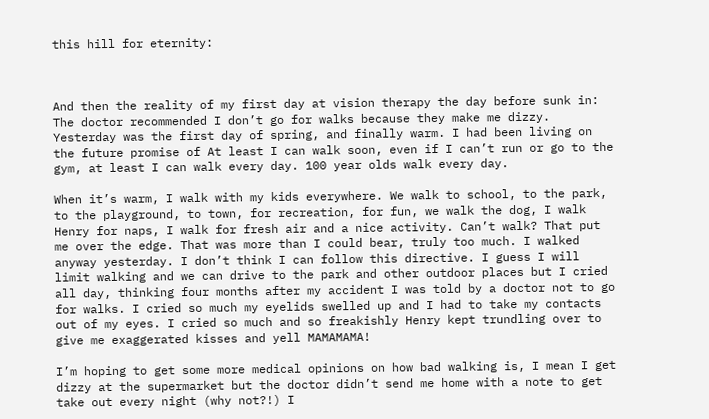this hill for eternity:



And then the reality of my first day at vision therapy the day before sunk in: The doctor recommended I don’t go for walks because they make me dizzy. Yesterday was the first day of spring, and finally warm. I had been living on the future promise of At least I can walk soon, even if I can’t run or go to the gym, at least I can walk every day. 100 year olds walk every day.

When it’s warm, I walk with my kids everywhere. We walk to school, to the park, to the playground, to town, for recreation, for fun, we walk the dog, I walk Henry for naps, I walk for fresh air and a nice activity. Can’t walk? That put me over the edge. That was more than I could bear, truly too much. I walked anyway yesterday. I don’t think I can follow this directive. I guess I will limit walking and we can drive to the park and other outdoor places but I cried all day, thinking four months after my accident I was told by a doctor not to go for walks. I cried so much my eyelids swelled up and I had to take my contacts out of my eyes. I cried so much and so freakishly Henry kept trundling over to give me exaggerated kisses and yell MAMAMAMA!

I’m hoping to get some more medical opinions on how bad walking is, I mean I get dizzy at the supermarket but the doctor didn’t send me home with a note to get take out every night (why not?!) I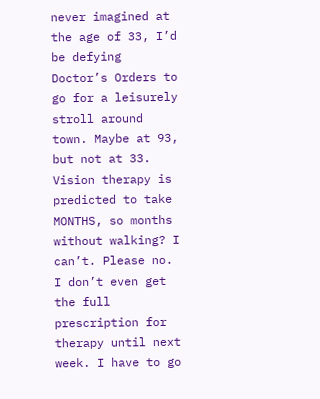never imagined at the age of 33, I’d be defying Doctor’s Orders to go for a leisurely stroll around town. Maybe at 93, but not at 33. Vision therapy is predicted to take MONTHS, so months without walking? I can’t. Please no. I don’t even get the full prescription for therapy until next week. I have to go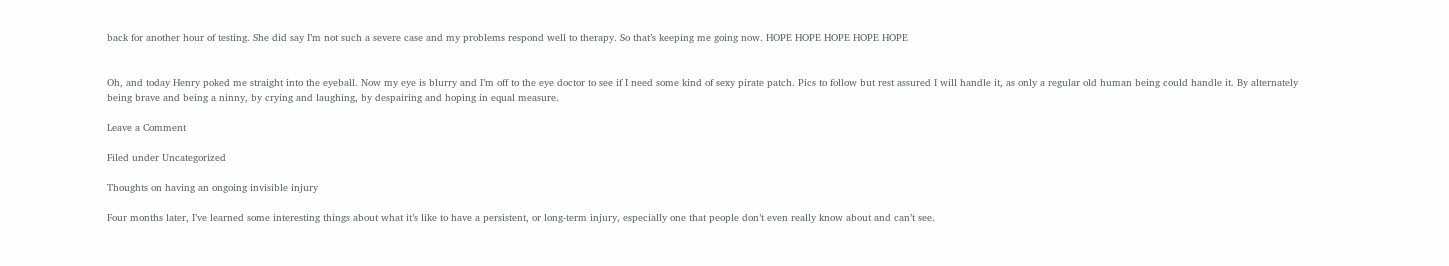back for another hour of testing. She did say I’m not such a severe case and my problems respond well to therapy. So that’s keeping me going now. HOPE HOPE HOPE HOPE HOPE


Oh, and today Henry poked me straight into the eyeball. Now my eye is blurry and I’m off to the eye doctor to see if I need some kind of sexy pirate patch. Pics to follow but rest assured I will handle it, as only a regular old human being could handle it. By alternately being brave and being a ninny, by crying and laughing, by despairing and hoping in equal measure.

Leave a Comment

Filed under Uncategorized

Thoughts on having an ongoing invisible injury

Four months later, I’ve learned some interesting things about what it’s like to have a persistent, or long-term injury, especially one that people don’t even really know about and can’t see.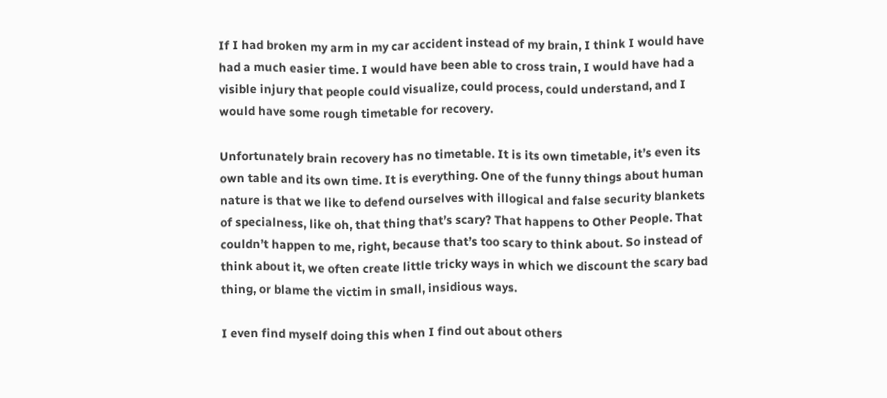If I had broken my arm in my car accident instead of my brain, I think I would have had a much easier time. I would have been able to cross train, I would have had a visible injury that people could visualize, could process, could understand, and I would have some rough timetable for recovery.

Unfortunately brain recovery has no timetable. It is its own timetable, it’s even its own table and its own time. It is everything. One of the funny things about human nature is that we like to defend ourselves with illogical and false security blankets of specialness, like oh, that thing that’s scary? That happens to Other People. That couldn’t happen to me, right, because that’s too scary to think about. So instead of think about it, we often create little tricky ways in which we discount the scary bad thing, or blame the victim in small, insidious ways.

I even find myself doing this when I find out about others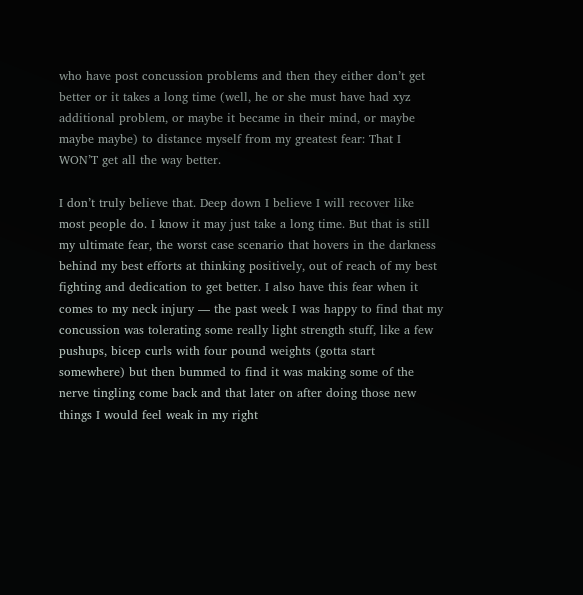who have post concussion problems and then they either don’t get better or it takes a long time (well, he or she must have had xyz additional problem, or maybe it became in their mind, or maybe maybe maybe) to distance myself from my greatest fear: That I WON’T get all the way better.

I don’t truly believe that. Deep down I believe I will recover like most people do. I know it may just take a long time. But that is still my ultimate fear, the worst case scenario that hovers in the darkness behind my best efforts at thinking positively, out of reach of my best fighting and dedication to get better. I also have this fear when it comes to my neck injury — the past week I was happy to find that my concussion was tolerating some really light strength stuff, like a few pushups, bicep curls with four pound weights (gotta start somewhere) but then bummed to find it was making some of the nerve tingling come back and that later on after doing those new things I would feel weak in my right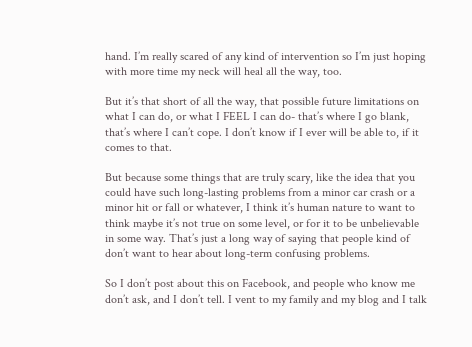hand. I’m really scared of any kind of intervention so I’m just hoping with more time my neck will heal all the way, too.

But it’s that short of all the way, that possible future limitations on what I can do, or what I FEEL I can do- that’s where I go blank, that’s where I can’t cope. I don’t know if I ever will be able to, if it comes to that.

But because some things that are truly scary, like the idea that you could have such long-lasting problems from a minor car crash or a minor hit or fall or whatever, I think it’s human nature to want to think maybe it’s not true on some level, or for it to be unbelievable in some way. That’s just a long way of saying that people kind of don’t want to hear about long-term confusing problems.

So I don’t post about this on Facebook, and people who know me don’t ask, and I don’t tell. I vent to my family and my blog and I talk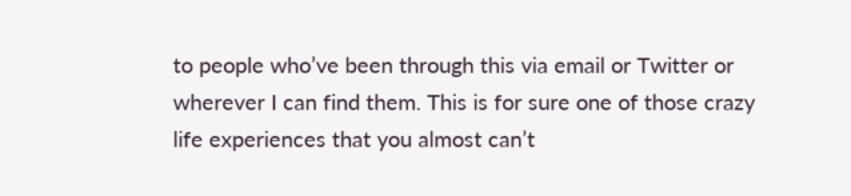to people who’ve been through this via email or Twitter or wherever I can find them. This is for sure one of those crazy life experiences that you almost can’t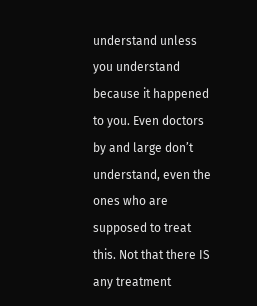understand unless you understand because it happened to you. Even doctors by and large don’t understand, even the ones who are supposed to treat this. Not that there IS any treatment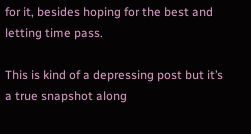for it, besides hoping for the best and letting time pass.

This is kind of a depressing post but it’s a true snapshot along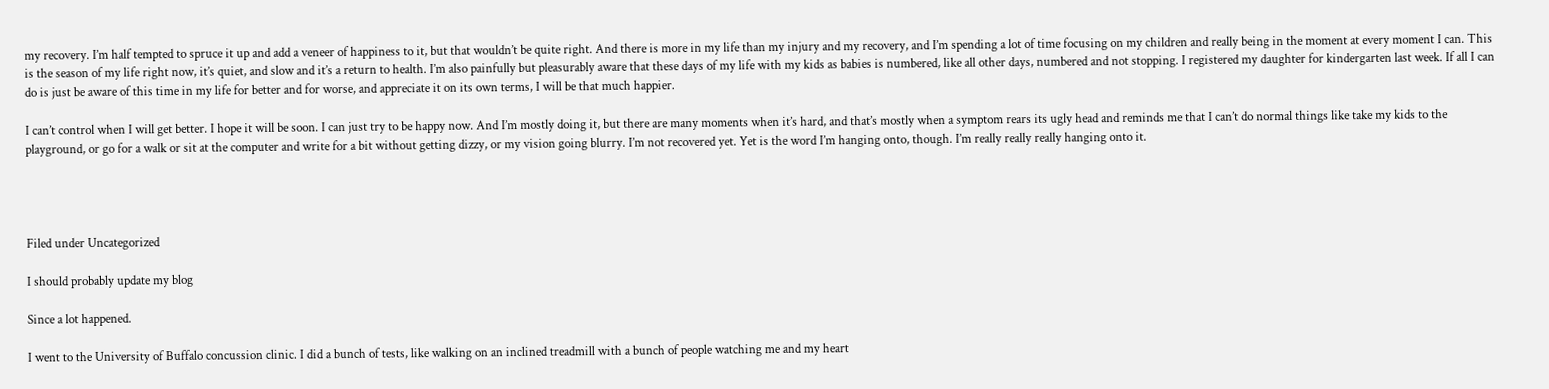my recovery. I’m half tempted to spruce it up and add a veneer of happiness to it, but that wouldn’t be quite right. And there is more in my life than my injury and my recovery, and I’m spending a lot of time focusing on my children and really being in the moment at every moment I can. This is the season of my life right now, it’s quiet, and slow and it’s a return to health. I’m also painfully but pleasurably aware that these days of my life with my kids as babies is numbered, like all other days, numbered and not stopping. I registered my daughter for kindergarten last week. If all I can do is just be aware of this time in my life for better and for worse, and appreciate it on its own terms, I will be that much happier.

I can’t control when I will get better. I hope it will be soon. I can just try to be happy now. And I’m mostly doing it, but there are many moments when it’s hard, and that’s mostly when a symptom rears its ugly head and reminds me that I can’t do normal things like take my kids to the playground, or go for a walk or sit at the computer and write for a bit without getting dizzy, or my vision going blurry. I’m not recovered yet. Yet is the word I’m hanging onto, though. I’m really really really hanging onto it.




Filed under Uncategorized

I should probably update my blog

Since a lot happened.

I went to the University of Buffalo concussion clinic. I did a bunch of tests, like walking on an inclined treadmill with a bunch of people watching me and my heart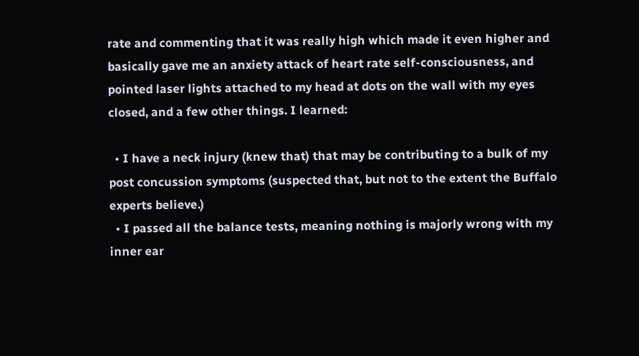rate and commenting that it was really high which made it even higher and basically gave me an anxiety attack of heart rate self-consciousness, and pointed laser lights attached to my head at dots on the wall with my eyes closed, and a few other things. I learned:

  • I have a neck injury (knew that) that may be contributing to a bulk of my post concussion symptoms (suspected that, but not to the extent the Buffalo experts believe.)
  • I passed all the balance tests, meaning nothing is majorly wrong with my inner ear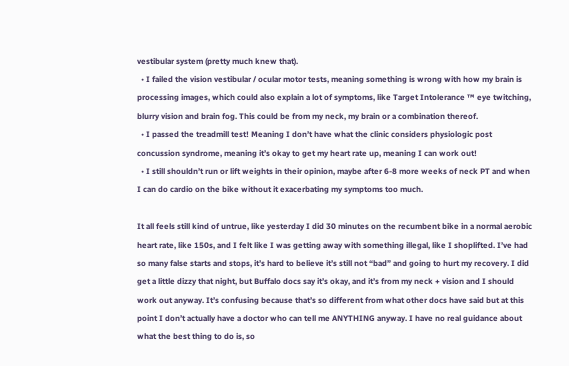vestibular system (pretty much knew that).
  • I failed the vision vestibular / ocular motor tests, meaning something is wrong with how my brain is processing images, which could also explain a lot of symptoms, like Target Intolerance ™ eye twitching, blurry vision and brain fog. This could be from my neck, my brain or a combination thereof.
  • I passed the treadmill test! Meaning I don’t have what the clinic considers physiologic post concussion syndrome, meaning it’s okay to get my heart rate up, meaning I can work out!
  • I still shouldn’t run or lift weights in their opinion, maybe after 6-8 more weeks of neck PT and when I can do cardio on the bike without it exacerbating my symptoms too much.

It all feels still kind of untrue, like yesterday I did 30 minutes on the recumbent bike in a normal aerobic heart rate, like 150s, and I felt like I was getting away with something illegal, like I shoplifted. I’ve had so many false starts and stops, it’s hard to believe it’s still not “bad” and going to hurt my recovery. I did get a little dizzy that night, but Buffalo docs say it’s okay, and it’s from my neck + vision and I should work out anyway. It’s confusing because that’s so different from what other docs have said but at this point I don’t actually have a doctor who can tell me ANYTHING anyway. I have no real guidance about what the best thing to do is, so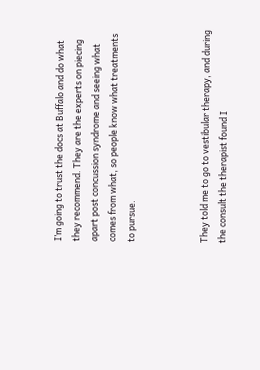I’m going to trust the docs at Buffalo and do what they recommend. They are the experts on piecing apart post concussion syndrome and seeing what comes from what, so people know what treatments to pursue.



They told me to go to vestibular therapy, and during the consult the therapist found I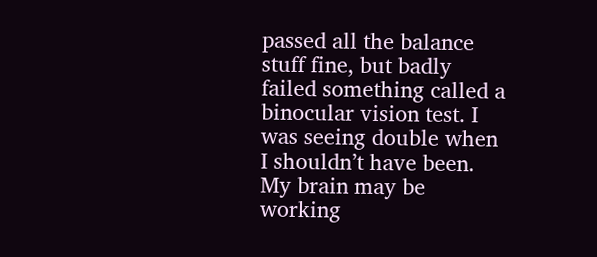passed all the balance stuff fine, but badly failed something called a binocular vision test. I was seeing double when I shouldn’t have been. My brain may be working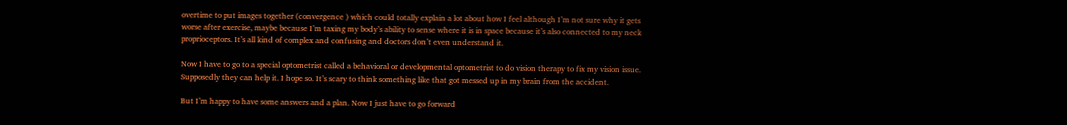overtime to put images together (convergence ) which could totally explain a lot about how I feel although I’m not sure why it gets worse after exercise, maybe because I’m taxing my body’s ability to sense where it is in space because it’s also connected to my neck proprioceptors. It’s all kind of complex and confusing and doctors don’t even understand it.

Now I have to go to a special optometrist called a behavioral or developmental optometrist to do vision therapy to fix my vision issue. Supposedly they can help it. I hope so. It’s scary to think something like that got messed up in my brain from the accident.

But I’m happy to have some answers and a plan. Now I just have to go forward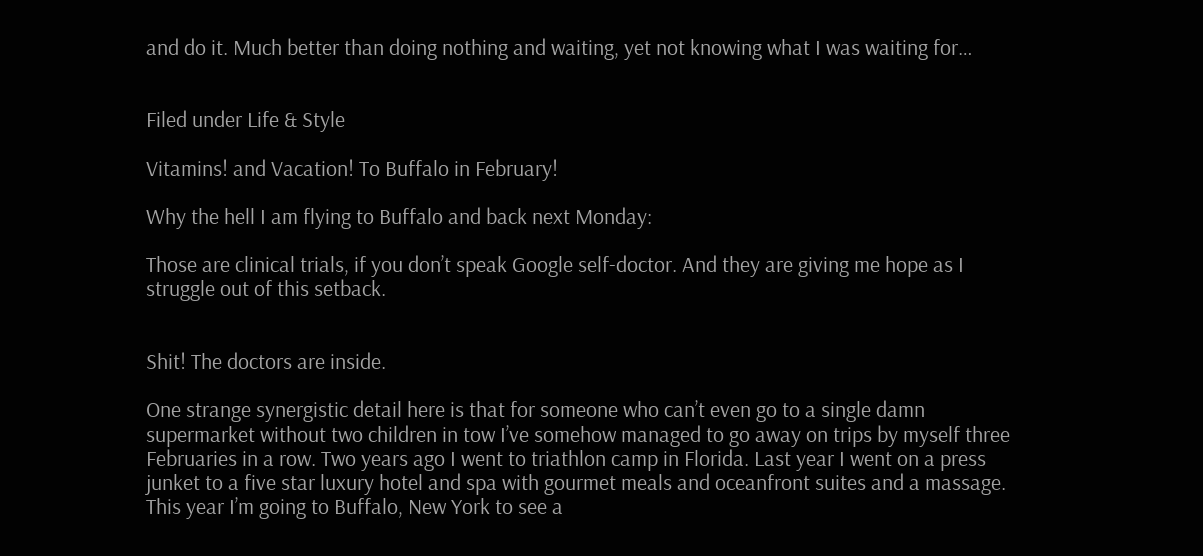and do it. Much better than doing nothing and waiting, yet not knowing what I was waiting for…


Filed under Life & Style

Vitamins! and Vacation! To Buffalo in February!

Why the hell I am flying to Buffalo and back next Monday:

Those are clinical trials, if you don’t speak Google self-doctor. And they are giving me hope as I struggle out of this setback.


Shit! The doctors are inside.

One strange synergistic detail here is that for someone who can’t even go to a single damn supermarket without two children in tow I’ve somehow managed to go away on trips by myself three Februaries in a row. Two years ago I went to triathlon camp in Florida. Last year I went on a press junket to a five star luxury hotel and spa with gourmet meals and oceanfront suites and a massage. This year I’m going to Buffalo, New York to see a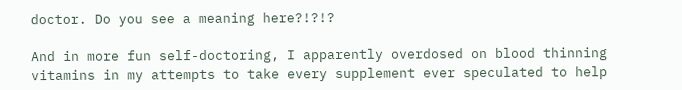doctor. Do you see a meaning here?!?!?

And in more fun self-doctoring, I apparently overdosed on blood thinning vitamins in my attempts to take every supplement ever speculated to help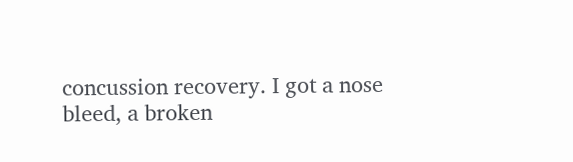concussion recovery. I got a nose bleed, a broken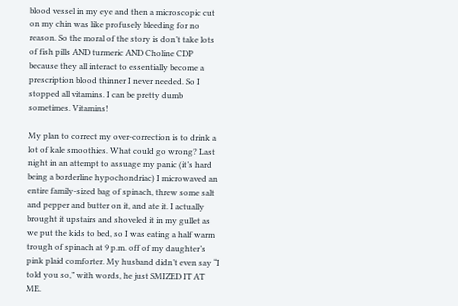blood vessel in my eye and then a microscopic cut on my chin was like profusely bleeding for no reason. So the moral of the story is don’t take lots of fish pills AND turmeric AND Choline CDP because they all interact to essentially become a prescription blood thinner I never needed. So I stopped all vitamins. I can be pretty dumb sometimes. Vitamins!

My plan to correct my over-correction is to drink a lot of kale smoothies. What could go wrong? Last night in an attempt to assuage my panic (it’s hard being a borderline hypochondriac) I microwaved an entire family-sized bag of spinach, threw some salt and pepper and butter on it, and ate it. I actually brought it upstairs and shoveled it in my gullet as we put the kids to bed, so I was eating a half warm trough of spinach at 9 p.m. off of my daughter’s pink plaid comforter. My husband didn’t even say “I told you so,” with words, he just SMIZED IT AT ME.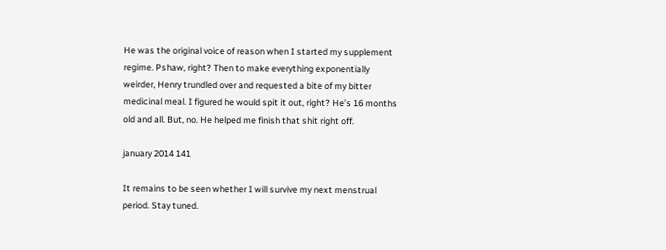He was the original voice of reason when I started my supplement regime. Pshaw, right? Then to make everything exponentially weirder, Henry trundled over and requested a bite of my bitter medicinal meal. I figured he would spit it out, right? He’s 16 months old and all. But, no. He helped me finish that shit right off.

january 2014 141

It remains to be seen whether I will survive my next menstrual period. Stay tuned.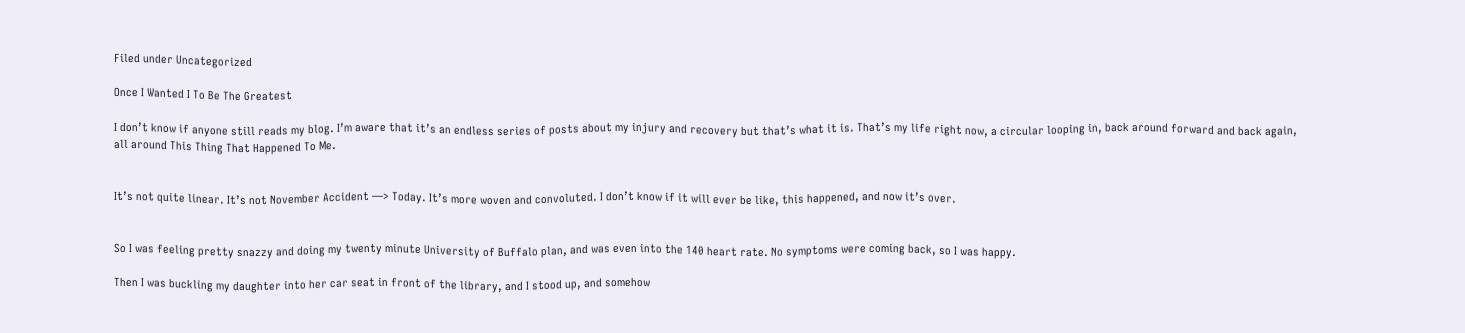Filed under Uncategorized

Once I Wanted I To Be The Greatest

I don’t know if anyone still reads my blog. I’m aware that it’s an endless series of posts about my injury and recovery but that’s what it is. That’s my life right now, a circular looping in, back around forward and back again, all around This Thing That Happened To Me.


It’s not quite linear. It’s not November Accident —> Today. It’s more woven and convoluted. I don’t know if it will ever be like, this happened, and now it’s over.


So I was feeling pretty snazzy and doing my twenty minute University of Buffalo plan, and was even into the 140 heart rate. No symptoms were coming back, so I was happy.

Then I was buckling my daughter into her car seat in front of the library, and I stood up, and somehow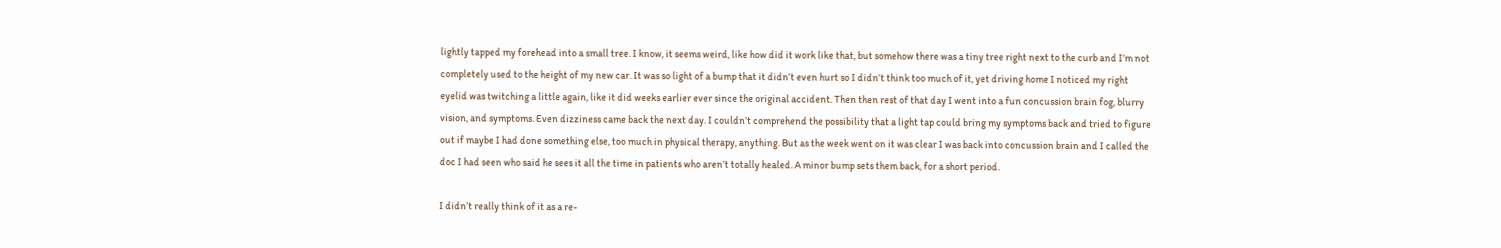lightly tapped my forehead into a small tree. I know, it seems weird, like how did it work like that, but somehow there was a tiny tree right next to the curb and I’m not completely used to the height of my new car. It was so light of a bump that it didn’t even hurt so I didn’t think too much of it, yet driving home I noticed my right eyelid was twitching a little again, like it did weeks earlier ever since the original accident. Then then rest of that day I went into a fun concussion brain fog, blurry vision, and symptoms. Even dizziness came back the next day. I couldn’t comprehend the possibility that a light tap could bring my symptoms back and tried to figure out if maybe I had done something else, too much in physical therapy, anything. But as the week went on it was clear I was back into concussion brain and I called the doc I had seen who said he sees it all the time in patients who aren’t totally healed. A minor bump sets them back, for a short period.

I didn’t really think of it as a re-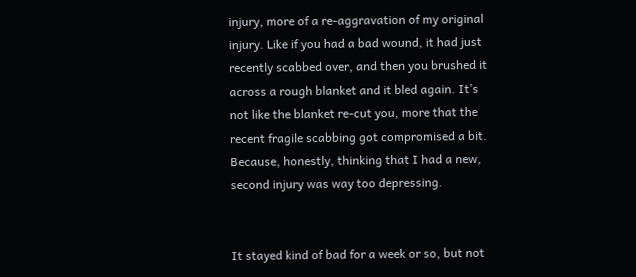injury, more of a re-aggravation of my original injury. Like if you had a bad wound, it had just recently scabbed over, and then you brushed it across a rough blanket and it bled again. It’s not like the blanket re-cut you, more that the recent fragile scabbing got compromised a bit. Because, honestly, thinking that I had a new, second injury was way too depressing.


It stayed kind of bad for a week or so, but not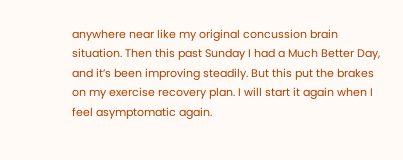anywhere near like my original concussion brain situation. Then this past Sunday I had a Much Better Day, and it’s been improving steadily. But this put the brakes on my exercise recovery plan. I will start it again when I feel asymptomatic again.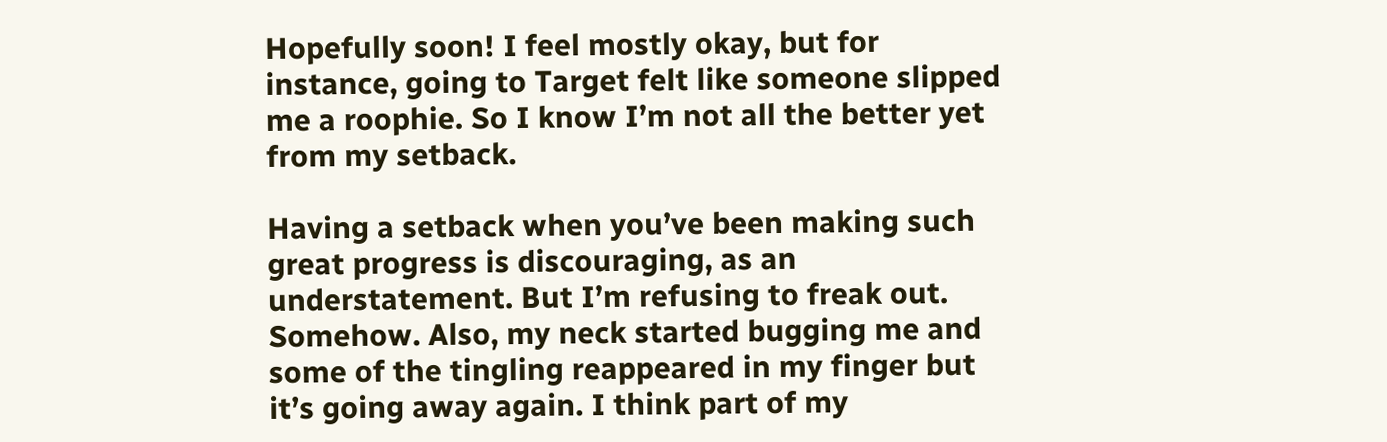Hopefully soon! I feel mostly okay, but for instance, going to Target felt like someone slipped me a roophie. So I know I’m not all the better yet from my setback.

Having a setback when you’ve been making such great progress is discouraging, as an understatement. But I’m refusing to freak out. Somehow. Also, my neck started bugging me and some of the tingling reappeared in my finger but it’s going away again. I think part of my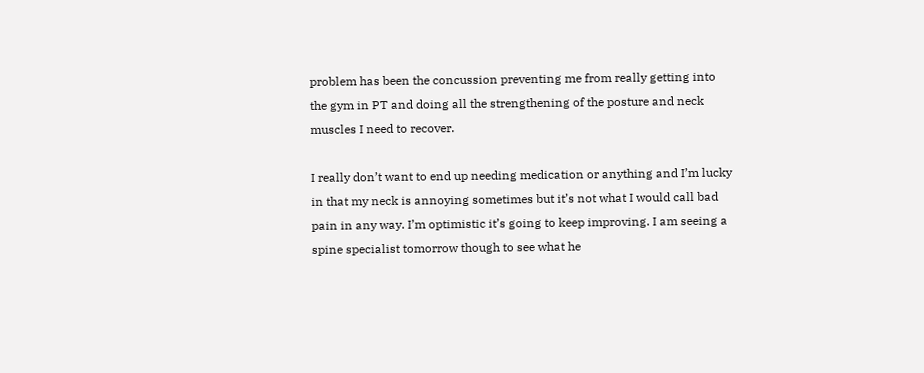problem has been the concussion preventing me from really getting into the gym in PT and doing all the strengthening of the posture and neck muscles I need to recover.

I really don’t want to end up needing medication or anything and I’m lucky in that my neck is annoying sometimes but it’s not what I would call bad pain in any way. I’m optimistic it’s going to keep improving. I am seeing a spine specialist tomorrow though to see what he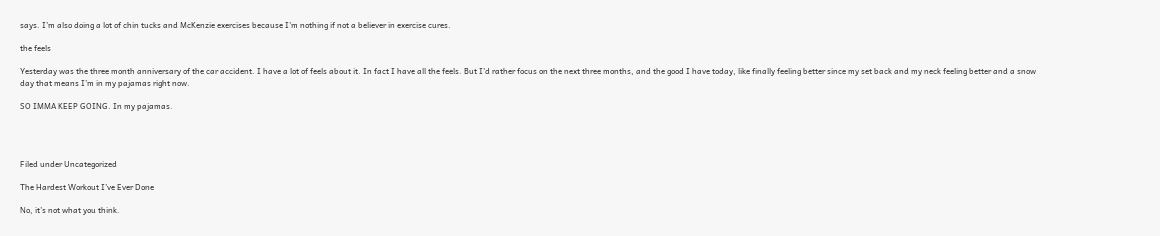says. I’m also doing a lot of chin tucks and McKenzie exercises because I’m nothing if not a believer in exercise cures.

the feels

Yesterday was the three month anniversary of the car accident. I have a lot of feels about it. In fact I have all the feels. But I’d rather focus on the next three months, and the good I have today, like finally feeling better since my set back and my neck feeling better and a snow day that means I’m in my pajamas right now.

SO IMMA KEEP GOING. In my pajamas.




Filed under Uncategorized

The Hardest Workout I’ve Ever Done

No, it’s not what you think.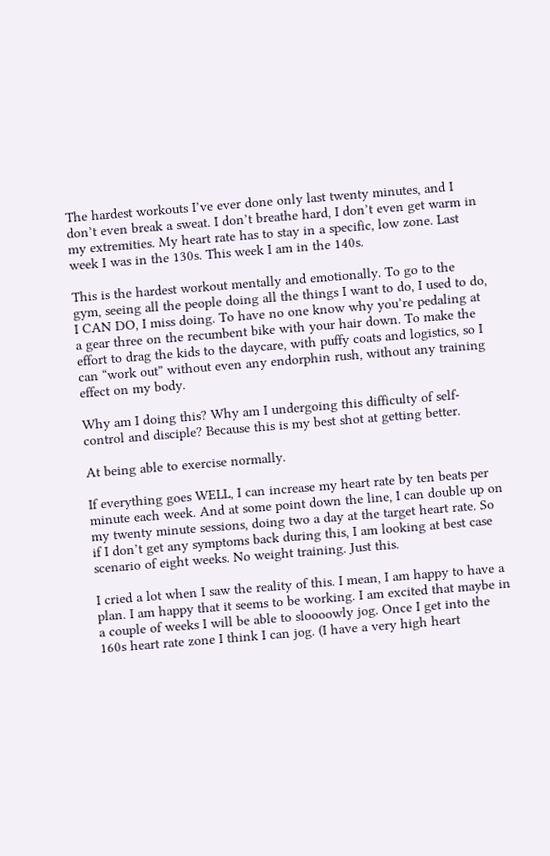The hardest workouts I’ve ever done only last twenty minutes, and I don’t even break a sweat. I don’t breathe hard, I don’t even get warm in my extremities. My heart rate has to stay in a specific, low zone. Last week I was in the 130s. This week I am in the 140s.

This is the hardest workout mentally and emotionally. To go to the gym, seeing all the people doing all the things I want to do, I used to do, I CAN DO, I miss doing. To have no one know why you’re pedaling at a gear three on the recumbent bike with your hair down. To make the effort to drag the kids to the daycare, with puffy coats and logistics, so I can “work out” without even any endorphin rush, without any training effect on my body.

Why am I doing this? Why am I undergoing this difficulty of self-control and disciple? Because this is my best shot at getting better.

At being able to exercise normally.

If everything goes WELL, I can increase my heart rate by ten beats per minute each week. And at some point down the line, I can double up on my twenty minute sessions, doing two a day at the target heart rate. So if I don’t get any symptoms back during this, I am looking at best case scenario of eight weeks. No weight training. Just this.

I cried a lot when I saw the reality of this. I mean, I am happy to have a plan. I am happy that it seems to be working. I am excited that maybe in a couple of weeks I will be able to sloooowly jog. Once I get into the 160s heart rate zone I think I can jog. (I have a very high heart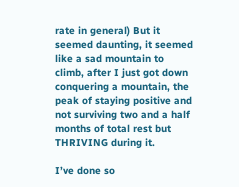rate in general) But it seemed daunting, it seemed like a sad mountain to climb, after I just got down conquering a mountain, the peak of staying positive and not surviving two and a half months of total rest but THRIVING during it.

I’ve done so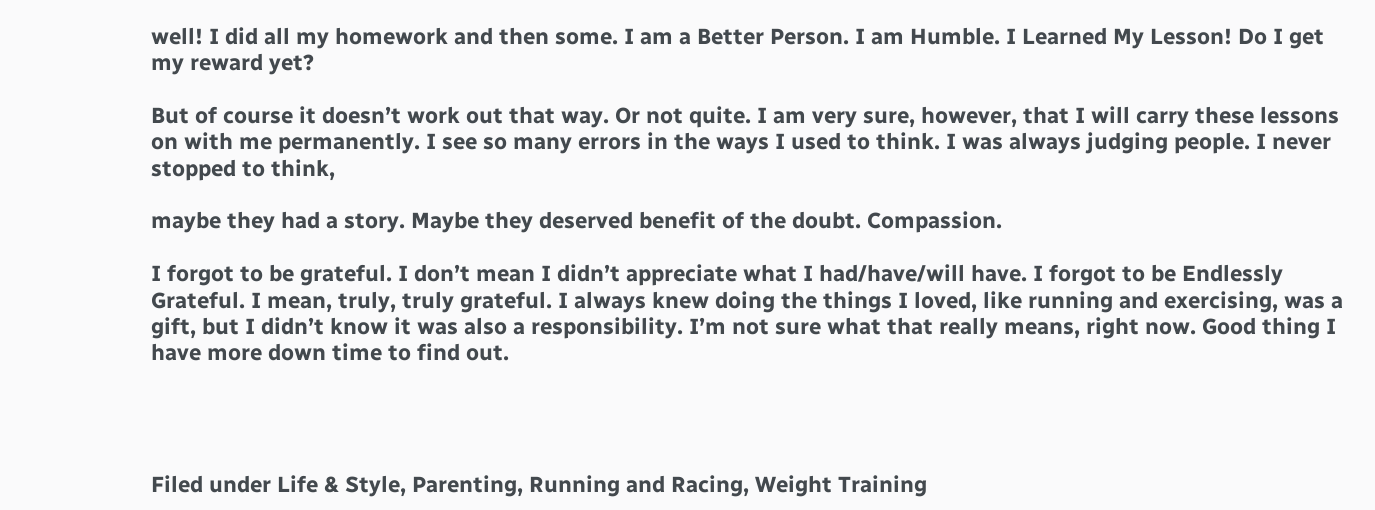well! I did all my homework and then some. I am a Better Person. I am Humble. I Learned My Lesson! Do I get my reward yet?

But of course it doesn’t work out that way. Or not quite. I am very sure, however, that I will carry these lessons on with me permanently. I see so many errors in the ways I used to think. I was always judging people. I never stopped to think,

maybe they had a story. Maybe they deserved benefit of the doubt. Compassion.

I forgot to be grateful. I don’t mean I didn’t appreciate what I had/have/will have. I forgot to be Endlessly Grateful. I mean, truly, truly grateful. I always knew doing the things I loved, like running and exercising, was a gift, but I didn’t know it was also a responsibility. I’m not sure what that really means, right now. Good thing I have more down time to find out.




Filed under Life & Style, Parenting, Running and Racing, Weight Training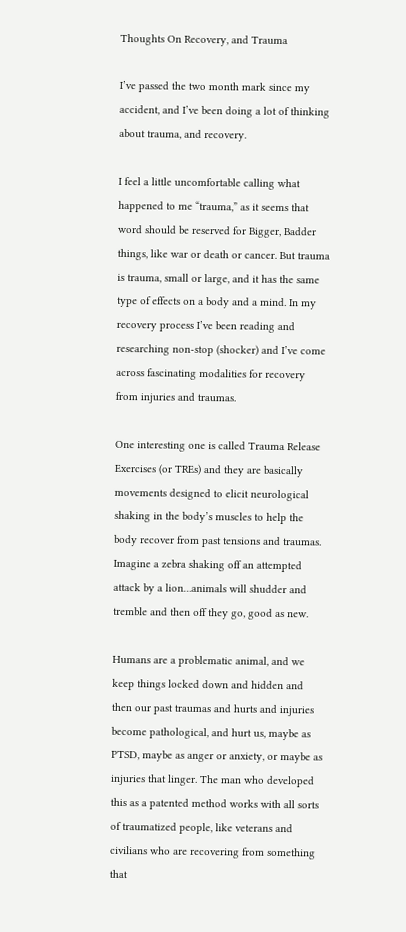Thoughts On Recovery, and Trauma

I’ve passed the two month mark since my accident, and I’ve been doing a lot of thinking about trauma, and recovery.

I feel a little uncomfortable calling what happened to me “trauma,” as it seems that word should be reserved for Bigger, Badder things, like war or death or cancer. But trauma is trauma, small or large, and it has the same type of effects on a body and a mind. In my recovery process I’ve been reading and researching non-stop (shocker) and I’ve come across fascinating modalities for recovery from injuries and traumas.

One interesting one is called Trauma Release Exercises (or TREs) and they are basically movements designed to elicit neurological shaking in the body’s muscles to help the body recover from past tensions and traumas. Imagine a zebra shaking off an attempted attack by a lion…animals will shudder and tremble and then off they go, good as new.

Humans are a problematic animal, and we keep things locked down and hidden and then our past traumas and hurts and injuries become pathological, and hurt us, maybe as PTSD, maybe as anger or anxiety, or maybe as injuries that linger. The man who developed this as a patented method works with all sorts of traumatized people, like veterans and civilians who are recovering from something that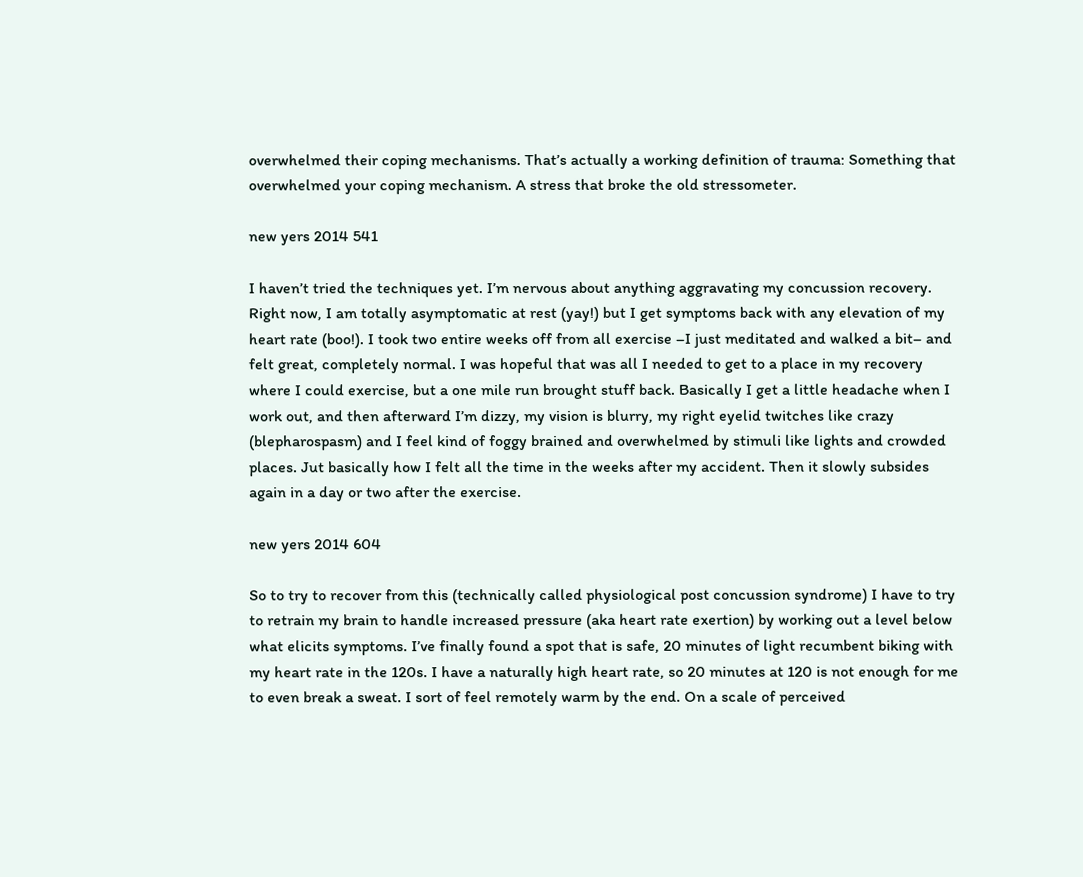overwhelmed their coping mechanisms. That’s actually a working definition of trauma: Something that overwhelmed your coping mechanism. A stress that broke the old stressometer.

new yers 2014 541

I haven’t tried the techniques yet. I’m nervous about anything aggravating my concussion recovery. Right now, I am totally asymptomatic at rest (yay!) but I get symptoms back with any elevation of my heart rate (boo!). I took two entire weeks off from all exercise –I just meditated and walked a bit– and felt great, completely normal. I was hopeful that was all I needed to get to a place in my recovery where I could exercise, but a one mile run brought stuff back. Basically I get a little headache when I work out, and then afterward I’m dizzy, my vision is blurry, my right eyelid twitches like crazy (blepharospasm) and I feel kind of foggy brained and overwhelmed by stimuli like lights and crowded places. Jut basically how I felt all the time in the weeks after my accident. Then it slowly subsides again in a day or two after the exercise.

new yers 2014 604

So to try to recover from this (technically called physiological post concussion syndrome) I have to try to retrain my brain to handle increased pressure (aka heart rate exertion) by working out a level below what elicits symptoms. I’ve finally found a spot that is safe, 20 minutes of light recumbent biking with my heart rate in the 120s. I have a naturally high heart rate, so 20 minutes at 120 is not enough for me to even break a sweat. I sort of feel remotely warm by the end. On a scale of perceived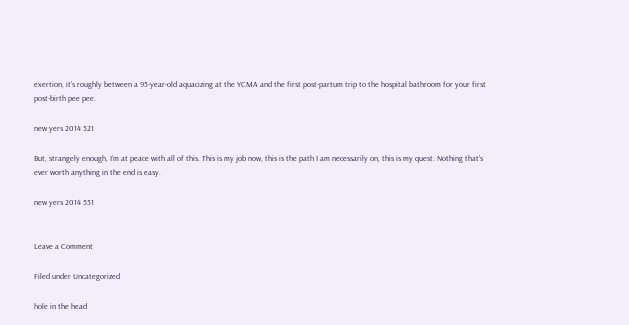exertion, it’s roughly between a 95-year-old aquacizing at the YCMA and the first post-partum trip to the hospital bathroom for your first post-birth pee pee.

new yers 2014 521

But, strangely enough, I’m at peace with all of this. This is my job now, this is the path I am necessarily on, this is my quest. Nothing that’s ever worth anything in the end is easy.

new yers 2014 551


Leave a Comment

Filed under Uncategorized

hole in the head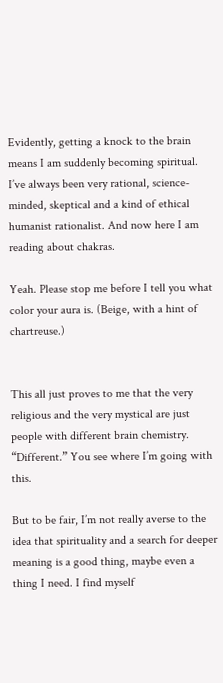Evidently, getting a knock to the brain means I am suddenly becoming spiritual. I’ve always been very rational, science-minded, skeptical and a kind of ethical humanist rationalist. And now here I am reading about chakras.

Yeah. Please stop me before I tell you what color your aura is. (Beige, with a hint of chartreuse.)


This all just proves to me that the very religious and the very mystical are just people with different brain chemistry. “Different.” You see where I’m going with this.

But to be fair, I’m not really averse to the idea that spirituality and a search for deeper meaning is a good thing, maybe even a thing I need. I find myself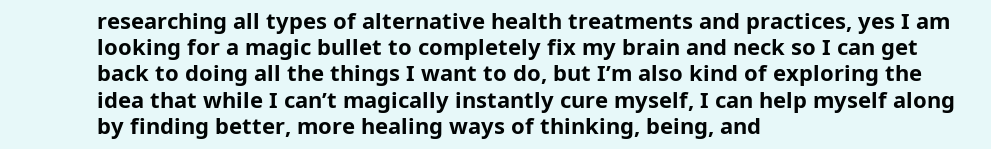researching all types of alternative health treatments and practices, yes I am looking for a magic bullet to completely fix my brain and neck so I can get back to doing all the things I want to do, but I’m also kind of exploring the idea that while I can’t magically instantly cure myself, I can help myself along by finding better, more healing ways of thinking, being, and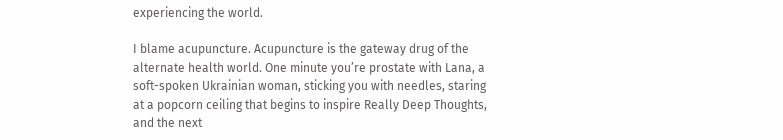experiencing the world.

I blame acupuncture. Acupuncture is the gateway drug of the alternate health world. One minute you’re prostate with Lana, a soft-spoken Ukrainian woman, sticking you with needles, staring at a popcorn ceiling that begins to inspire Really Deep Thoughts, and the next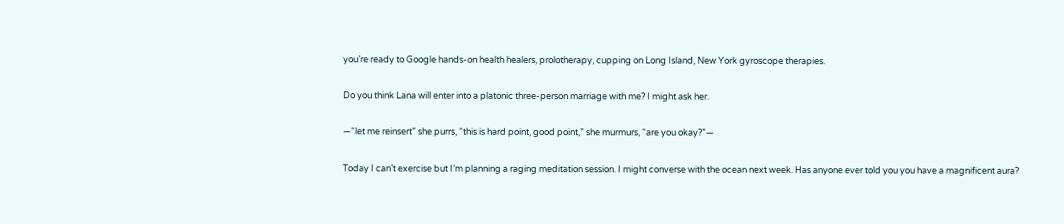you’re ready to Google hands-on health healers, prolotherapy, cupping on Long Island, New York gyroscope therapies.

Do you think Lana will enter into a platonic three-person marriage with me? I might ask her.

—“let me reinsert” she purrs, “this is hard point, good point,” she murmurs, “are you okay?”—

Today I can’t exercise but I’m planning a raging meditation session. I might converse with the ocean next week. Has anyone ever told you you have a magnificent aura?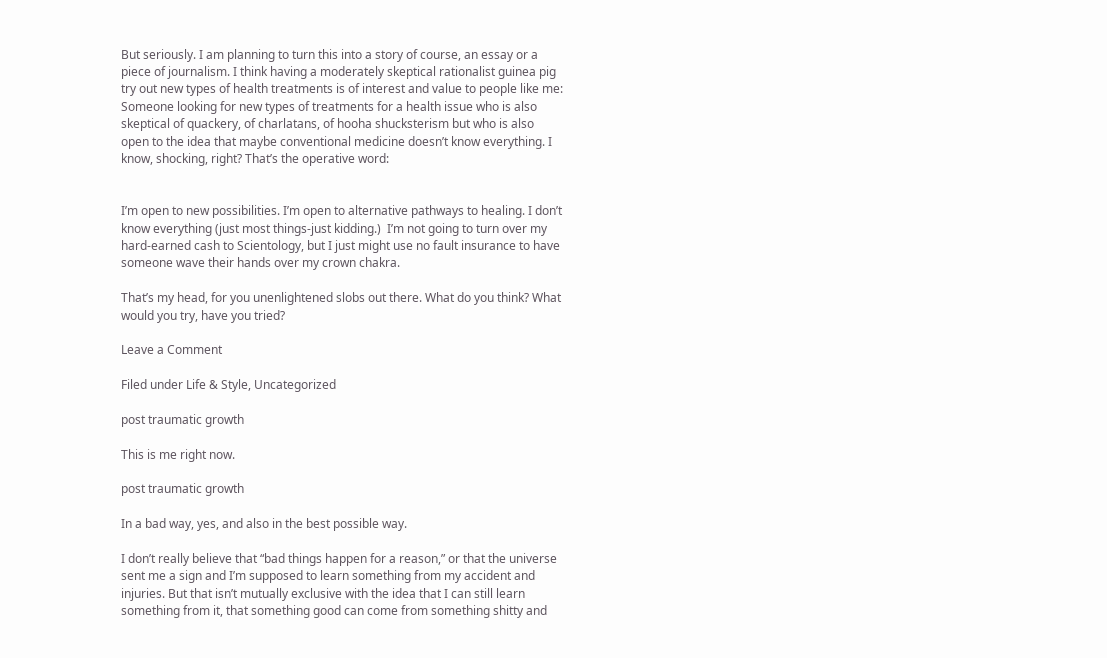But seriously. I am planning to turn this into a story of course, an essay or a piece of journalism. I think having a moderately skeptical rationalist guinea pig try out new types of health treatments is of interest and value to people like me: Someone looking for new types of treatments for a health issue who is also skeptical of quackery, of charlatans, of hooha shucksterism but who is also open to the idea that maybe conventional medicine doesn’t know everything. I know, shocking, right? That’s the operative word:


I’m open to new possibilities. I’m open to alternative pathways to healing. I don’t know everything (just most things-just kidding.)  I’m not going to turn over my hard-earned cash to Scientology, but I just might use no fault insurance to have someone wave their hands over my crown chakra.

That’s my head, for you unenlightened slobs out there. What do you think? What would you try, have you tried?

Leave a Comment

Filed under Life & Style, Uncategorized

post traumatic growth

This is me right now.

post traumatic growth

In a bad way, yes, and also in the best possible way.

I don’t really believe that “bad things happen for a reason,” or that the universe sent me a sign and I’m supposed to learn something from my accident and injuries. But that isn’t mutually exclusive with the idea that I can still learn something from it, that something good can come from something shitty and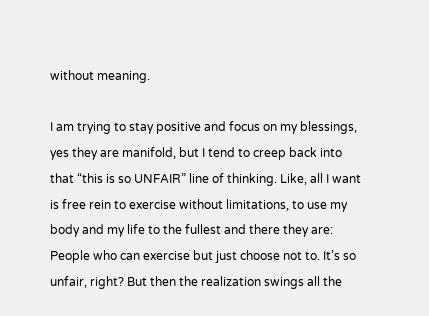without meaning.

I am trying to stay positive and focus on my blessings, yes they are manifold, but I tend to creep back into that “this is so UNFAIR” line of thinking. Like, all I want is free rein to exercise without limitations, to use my body and my life to the fullest and there they are: People who can exercise but just choose not to. It’s so unfair, right? But then the realization swings all the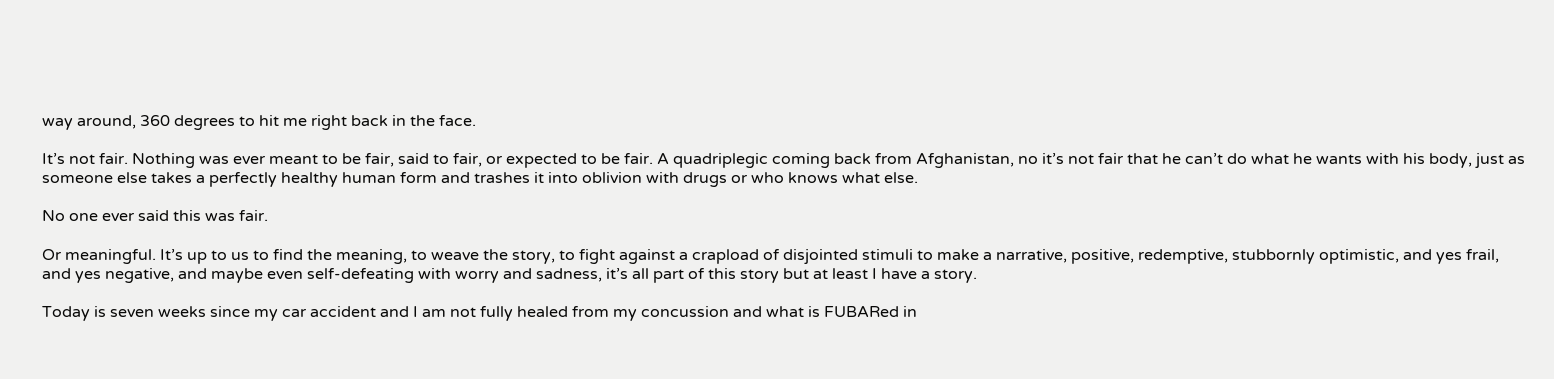way around, 360 degrees to hit me right back in the face.

It’s not fair. Nothing was ever meant to be fair, said to fair, or expected to be fair. A quadriplegic coming back from Afghanistan, no it’s not fair that he can’t do what he wants with his body, just as someone else takes a perfectly healthy human form and trashes it into oblivion with drugs or who knows what else.

No one ever said this was fair.

Or meaningful. It’s up to us to find the meaning, to weave the story, to fight against a crapload of disjointed stimuli to make a narrative, positive, redemptive, stubbornly optimistic, and yes frail, and yes negative, and maybe even self-defeating with worry and sadness, it’s all part of this story but at least I have a story.

Today is seven weeks since my car accident and I am not fully healed from my concussion and what is FUBARed in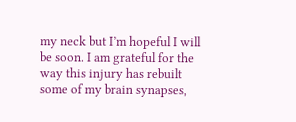my neck but I’m hopeful I will be soon. I am grateful for the way this injury has rebuilt some of my brain synapses,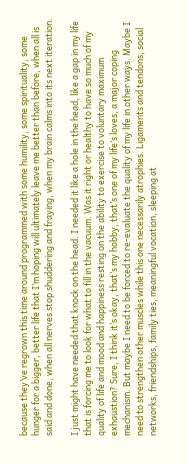because they’ve regrown this time around programmed with some humility, some spirituality, some hunger for a bigger, better life that I’m hoping will ultimately leave me better than before, when all is said and done, when all nerves stop shuddering and fraying, when my brain calms into its next iteration.

I just might have needed that knock on the head. I needed it like a hole in the head, like a gap in my life that is forcing me to look for what to fill in the vacuum. Was it right or healthy to have so much of my quality of life and mood and happiness resting on the ability to exercise to voluntary maximum exhaustion? Sure, I think it’s okay, that’s my hobby, that’s one of my life’s loves, a major coping mechanism. But maybe I need to be forced to re-evaluate the quality of my life in other ways. Maybe I need to strengthen other muscles while this one necessarily atrophies. Ligaments and tendons, social networks, friendships, family ties, meaningful vocation, sleeping at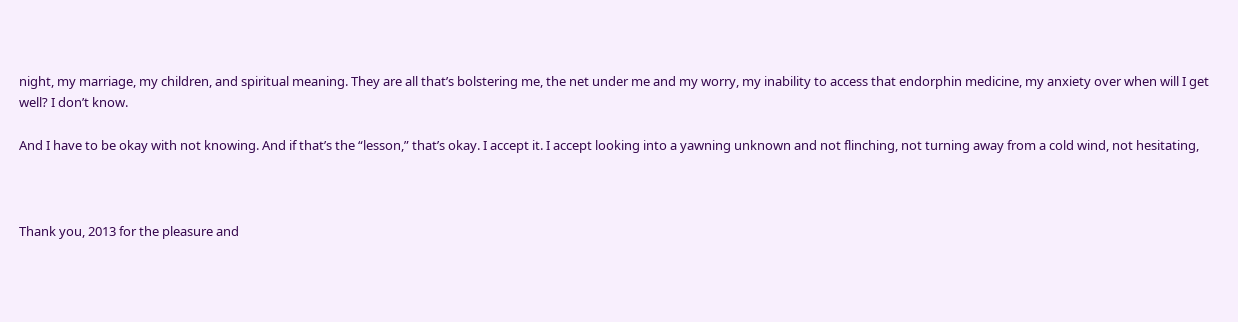night, my marriage, my children, and spiritual meaning. They are all that’s bolstering me, the net under me and my worry, my inability to access that endorphin medicine, my anxiety over when will I get well? I don’t know.

And I have to be okay with not knowing. And if that’s the “lesson,” that’s okay. I accept it. I accept looking into a yawning unknown and not flinching, not turning away from a cold wind, not hesitating,



Thank you, 2013 for the pleasure and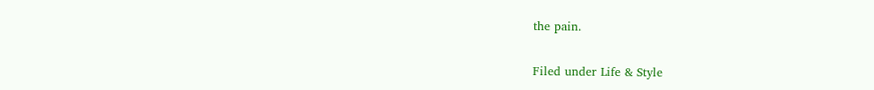the pain.


Filed under Life & Style